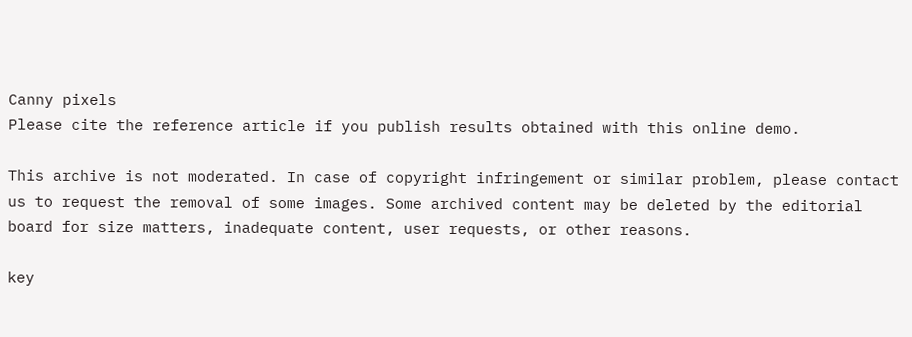Canny pixels
Please cite the reference article if you publish results obtained with this online demo.

This archive is not moderated. In case of copyright infringement or similar problem, please contact us to request the removal of some images. Some archived content may be deleted by the editorial board for size matters, inadequate content, user requests, or other reasons.

key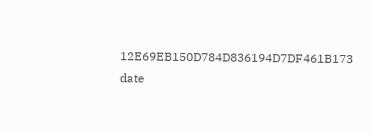12E69EB150D784D836194D7DF461B173
date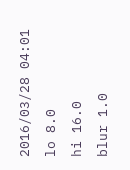2016/03/28 04:01
lo 8.0
hi 16.0
blur 1.0